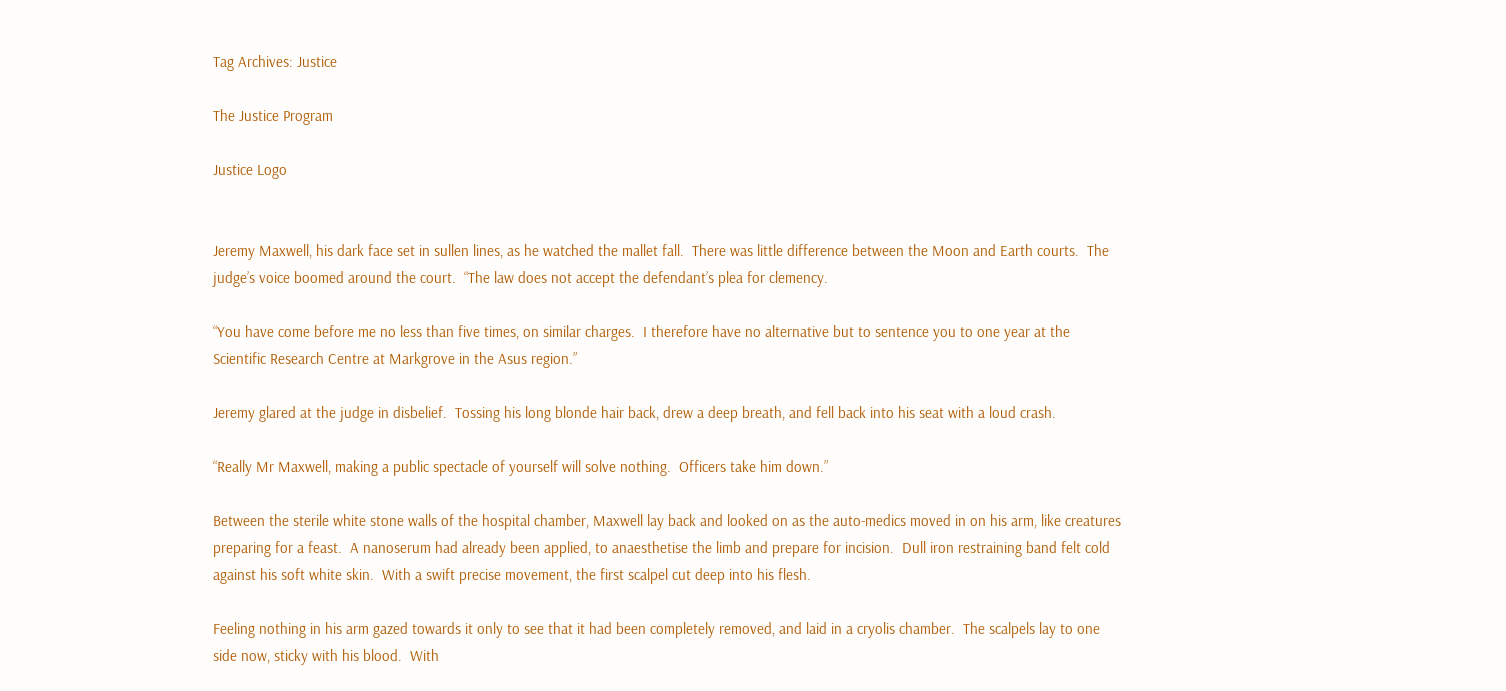Tag Archives: Justice

The Justice Program

Justice Logo


Jeremy Maxwell, his dark face set in sullen lines, as he watched the mallet fall.  There was little difference between the Moon and Earth courts.  The judge’s voice boomed around the court.  “The law does not accept the defendant’s plea for clemency.

“You have come before me no less than five times, on similar charges.  I therefore have no alternative but to sentence you to one year at the Scientific Research Centre at Markgrove in the Asus region.”

Jeremy glared at the judge in disbelief.  Tossing his long blonde hair back, drew a deep breath, and fell back into his seat with a loud crash.

“Really Mr Maxwell, making a public spectacle of yourself will solve nothing.  Officers take him down.”

Between the sterile white stone walls of the hospital chamber, Maxwell lay back and looked on as the auto-medics moved in on his arm, like creatures preparing for a feast.  A nanoserum had already been applied, to anaesthetise the limb and prepare for incision.  Dull iron restraining band felt cold against his soft white skin.  With a swift precise movement, the first scalpel cut deep into his flesh.

Feeling nothing in his arm gazed towards it only to see that it had been completely removed, and laid in a cryolis chamber.  The scalpels lay to one side now, sticky with his blood.  With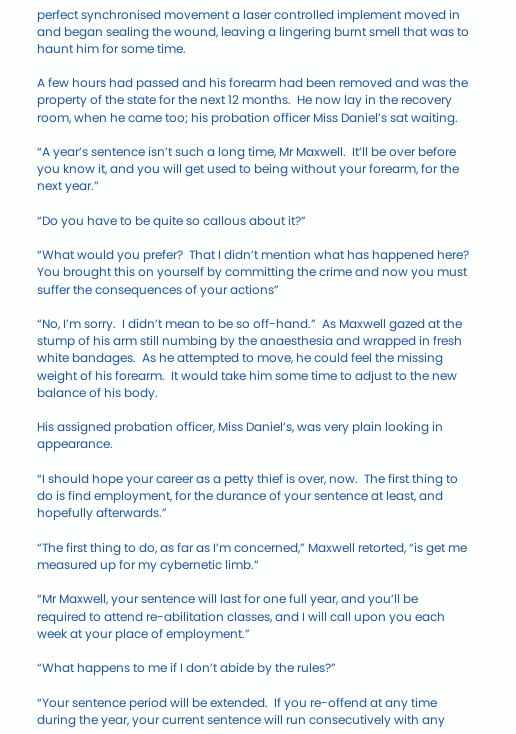perfect synchronised movement a laser controlled implement moved in and began sealing the wound, leaving a lingering burnt smell that was to haunt him for some time.

A few hours had passed and his forearm had been removed and was the property of the state for the next 12 months.  He now lay in the recovery room, when he came too; his probation officer Miss Daniel’s sat waiting.

“A year’s sentence isn’t such a long time, Mr Maxwell.  It’ll be over before you know it, and you will get used to being without your forearm, for the next year.”

“Do you have to be quite so callous about it?”

“What would you prefer?  That I didn’t mention what has happened here?  You brought this on yourself by committing the crime and now you must suffer the consequences of your actions”

“No, I’m sorry.  I didn’t mean to be so off-hand.”  As Maxwell gazed at the stump of his arm still numbing by the anaesthesia and wrapped in fresh white bandages.  As he attempted to move, he could feel the missing weight of his forearm.  It would take him some time to adjust to the new balance of his body.

His assigned probation officer, Miss Daniel’s, was very plain looking in appearance.

“I should hope your career as a petty thief is over, now.  The first thing to do is find employment, for the durance of your sentence at least, and hopefully afterwards.”

“The first thing to do, as far as I’m concerned,” Maxwell retorted, “is get me measured up for my cybernetic limb.”

“Mr Maxwell, your sentence will last for one full year, and you’ll be required to attend re-abilitation classes, and I will call upon you each week at your place of employment.”

“What happens to me if I don’t abide by the rules?”

“Your sentence period will be extended.  If you re-offend at any time during the year, your current sentence will run consecutively with any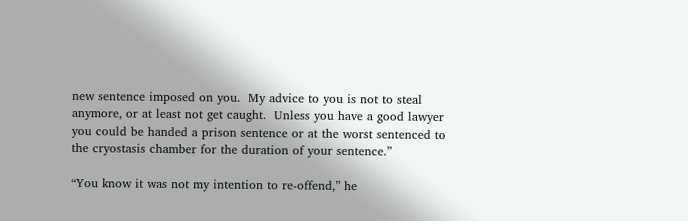new sentence imposed on you.  My advice to you is not to steal anymore, or at least not get caught.  Unless you have a good lawyer you could be handed a prison sentence or at the worst sentenced to the cryostasis chamber for the duration of your sentence.”

“You know it was not my intention to re-offend,” he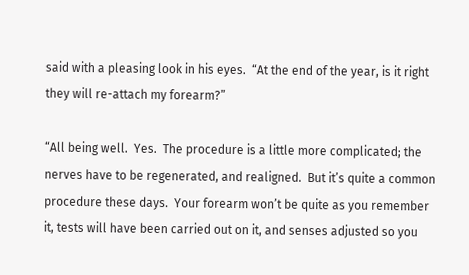said with a pleasing look in his eyes.  “At the end of the year, is it right they will re-attach my forearm?”

“All being well.  Yes.  The procedure is a little more complicated; the nerves have to be regenerated, and realigned.  But it’s quite a common procedure these days.  Your forearm won’t be quite as you remember it, tests will have been carried out on it, and senses adjusted so you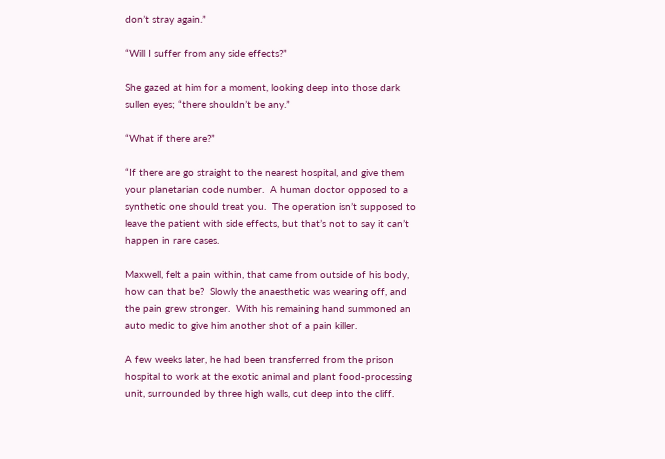don’t stray again.”

“Will I suffer from any side effects?”

She gazed at him for a moment, looking deep into those dark sullen eyes; “there shouldn’t be any.”

“What if there are?”

“If there are go straight to the nearest hospital, and give them your planetarian code number.  A human doctor opposed to a synthetic one should treat you.  The operation isn’t supposed to leave the patient with side effects, but that’s not to say it can’t happen in rare cases.

Maxwell, felt a pain within, that came from outside of his body, how can that be?  Slowly the anaesthetic was wearing off, and the pain grew stronger.  With his remaining hand summoned an auto medic to give him another shot of a pain killer.

A few weeks later, he had been transferred from the prison hospital to work at the exotic animal and plant food-processing unit, surrounded by three high walls, cut deep into the cliff.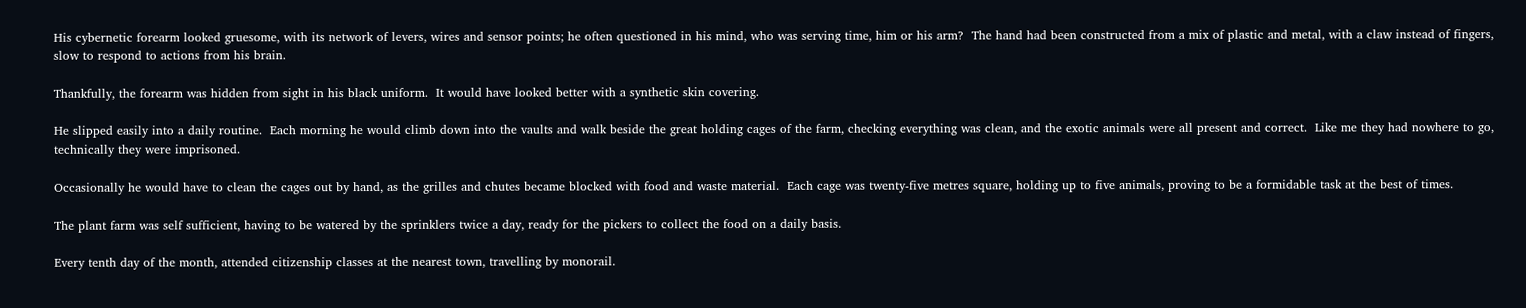His cybernetic forearm looked gruesome, with its network of levers, wires and sensor points; he often questioned in his mind, who was serving time, him or his arm?  The hand had been constructed from a mix of plastic and metal, with a claw instead of fingers, slow to respond to actions from his brain.

Thankfully, the forearm was hidden from sight in his black uniform.  It would have looked better with a synthetic skin covering.

He slipped easily into a daily routine.  Each morning he would climb down into the vaults and walk beside the great holding cages of the farm, checking everything was clean, and the exotic animals were all present and correct.  Like me they had nowhere to go, technically they were imprisoned.

Occasionally he would have to clean the cages out by hand, as the grilles and chutes became blocked with food and waste material.  Each cage was twenty-five metres square, holding up to five animals, proving to be a formidable task at the best of times.

The plant farm was self sufficient, having to be watered by the sprinklers twice a day, ready for the pickers to collect the food on a daily basis.

Every tenth day of the month, attended citizenship classes at the nearest town, travelling by monorail.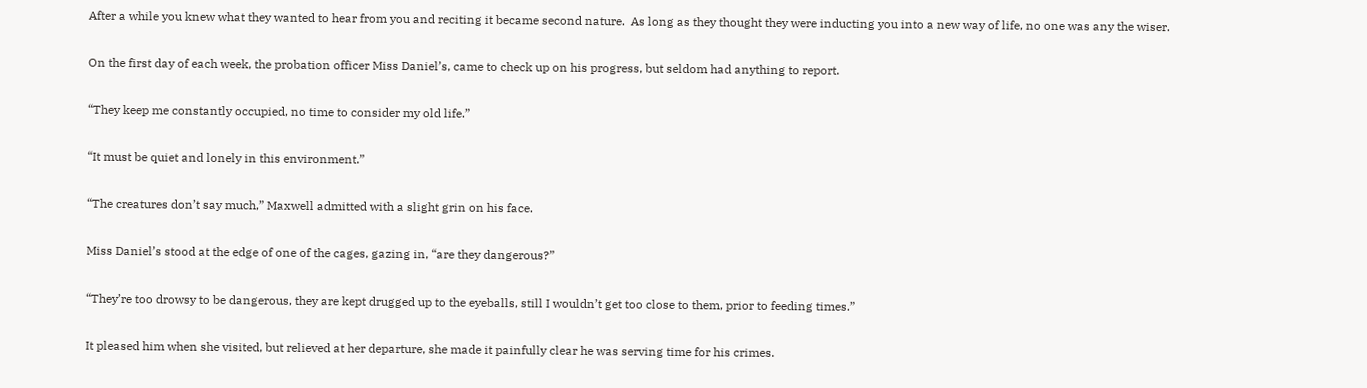After a while you knew what they wanted to hear from you and reciting it became second nature.  As long as they thought they were inducting you into a new way of life, no one was any the wiser.

On the first day of each week, the probation officer Miss Daniel’s, came to check up on his progress, but seldom had anything to report.

“They keep me constantly occupied, no time to consider my old life.”

“It must be quiet and lonely in this environment.”

“The creatures don’t say much,” Maxwell admitted with a slight grin on his face.

Miss Daniel’s stood at the edge of one of the cages, gazing in, “are they dangerous?”

“They’re too drowsy to be dangerous, they are kept drugged up to the eyeballs, still I wouldn’t get too close to them, prior to feeding times.”

It pleased him when she visited, but relieved at her departure, she made it painfully clear he was serving time for his crimes.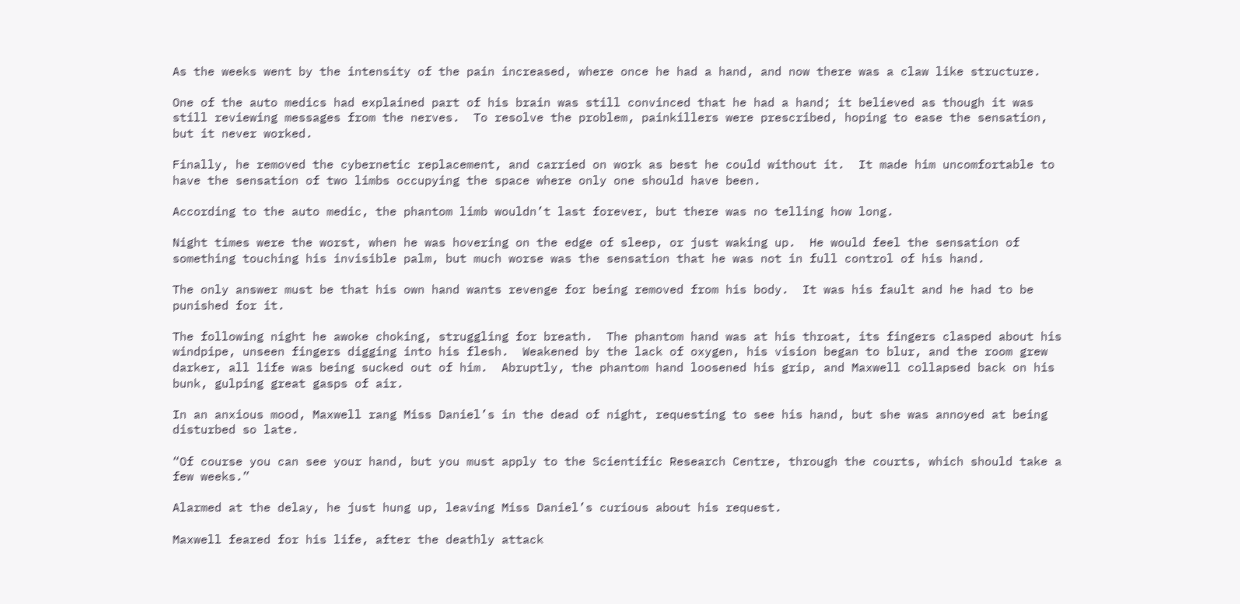As the weeks went by the intensity of the pain increased, where once he had a hand, and now there was a claw like structure.

One of the auto medics had explained part of his brain was still convinced that he had a hand; it believed as though it was still reviewing messages from the nerves.  To resolve the problem, painkillers were prescribed, hoping to ease the sensation, but it never worked.

Finally, he removed the cybernetic replacement, and carried on work as best he could without it.  It made him uncomfortable to have the sensation of two limbs occupying the space where only one should have been.

According to the auto medic, the phantom limb wouldn’t last forever, but there was no telling how long.

Night times were the worst, when he was hovering on the edge of sleep, or just waking up.  He would feel the sensation of something touching his invisible palm, but much worse was the sensation that he was not in full control of his hand.

The only answer must be that his own hand wants revenge for being removed from his body.  It was his fault and he had to be punished for it.

The following night he awoke choking, struggling for breath.  The phantom hand was at his throat, its fingers clasped about his windpipe, unseen fingers digging into his flesh.  Weakened by the lack of oxygen, his vision began to blur, and the room grew darker, all life was being sucked out of him.  Abruptly, the phantom hand loosened his grip, and Maxwell collapsed back on his bunk, gulping great gasps of air.

In an anxious mood, Maxwell rang Miss Daniel’s in the dead of night, requesting to see his hand, but she was annoyed at being disturbed so late.

“Of course you can see your hand, but you must apply to the Scientific Research Centre, through the courts, which should take a few weeks.”

Alarmed at the delay, he just hung up, leaving Miss Daniel’s curious about his request.

Maxwell feared for his life, after the deathly attack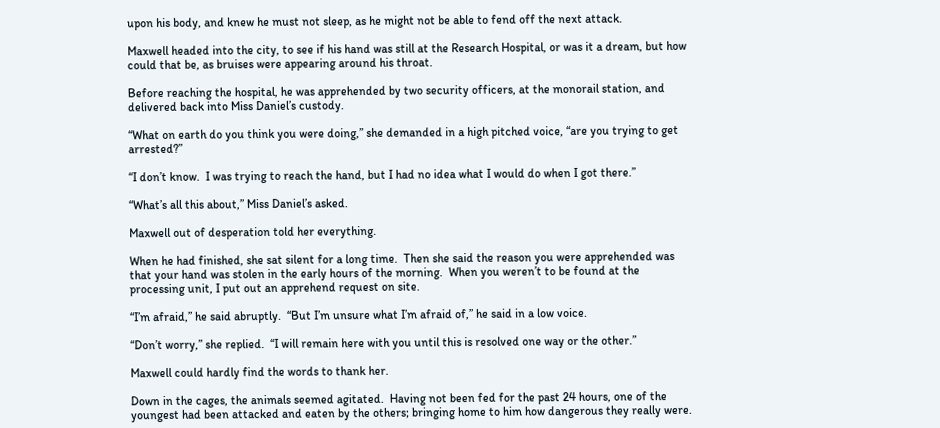upon his body, and knew he must not sleep, as he might not be able to fend off the next attack.

Maxwell headed into the city, to see if his hand was still at the Research Hospital, or was it a dream, but how could that be, as bruises were appearing around his throat.

Before reaching the hospital, he was apprehended by two security officers, at the monorail station, and delivered back into Miss Daniel’s custody.

“What on earth do you think you were doing,” she demanded in a high pitched voice, “are you trying to get arrested?”

“I don’t know.  I was trying to reach the hand, but I had no idea what I would do when I got there.”

“What’s all this about,” Miss Daniel’s asked.

Maxwell out of desperation told her everything.

When he had finished, she sat silent for a long time.  Then she said the reason you were apprehended was that your hand was stolen in the early hours of the morning.  When you weren’t to be found at the processing unit, I put out an apprehend request on site.

“I’m afraid,” he said abruptly.  “But I’m unsure what I’m afraid of,” he said in a low voice.

“Don’t worry,” she replied.  “I will remain here with you until this is resolved one way or the other.”

Maxwell could hardly find the words to thank her.

Down in the cages, the animals seemed agitated.  Having not been fed for the past 24 hours, one of the youngest had been attacked and eaten by the others; bringing home to him how dangerous they really were.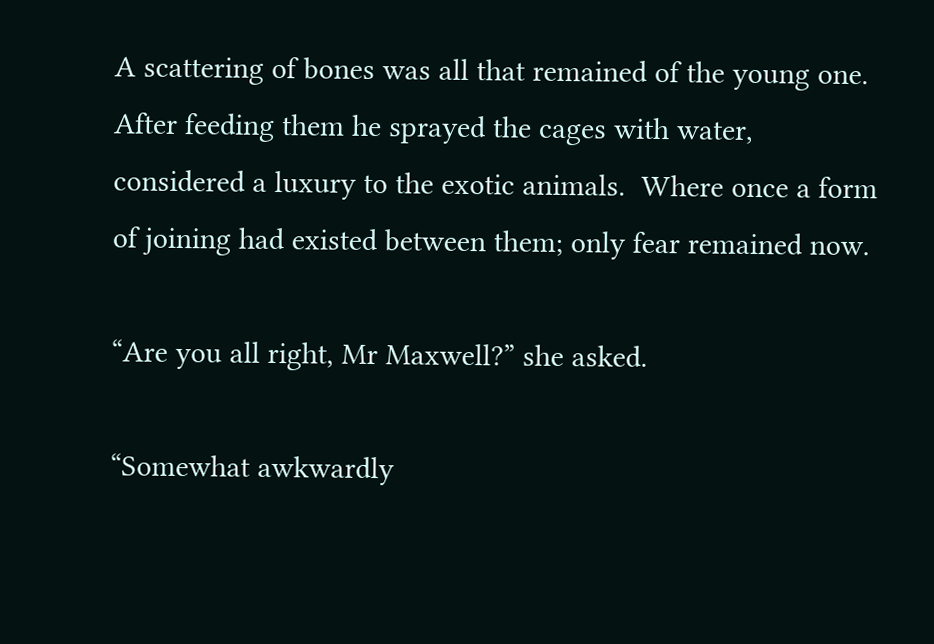A scattering of bones was all that remained of the young one.  After feeding them he sprayed the cages with water, considered a luxury to the exotic animals.  Where once a form of joining had existed between them; only fear remained now.

“Are you all right, Mr Maxwell?” she asked.

“Somewhat awkwardly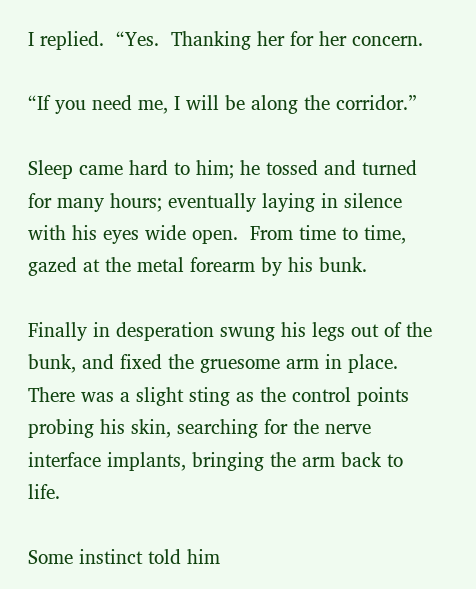I replied.  “Yes.  Thanking her for her concern.

“If you need me, I will be along the corridor.”

Sleep came hard to him; he tossed and turned for many hours; eventually laying in silence with his eyes wide open.  From time to time, gazed at the metal forearm by his bunk.

Finally in desperation swung his legs out of the bunk, and fixed the gruesome arm in place.  There was a slight sting as the control points probing his skin, searching for the nerve interface implants, bringing the arm back to life.

Some instinct told him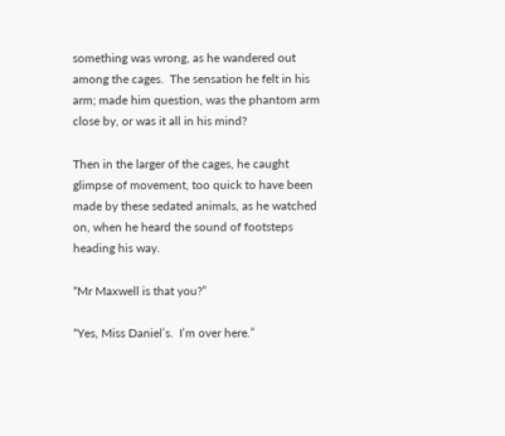something was wrong, as he wandered out among the cages.  The sensation he felt in his arm; made him question, was the phantom arm close by, or was it all in his mind?

Then in the larger of the cages, he caught glimpse of movement, too quick to have been made by these sedated animals, as he watched on, when he heard the sound of footsteps heading his way.

“Mr Maxwell is that you?”

“Yes, Miss Daniel’s.  I’m over here.”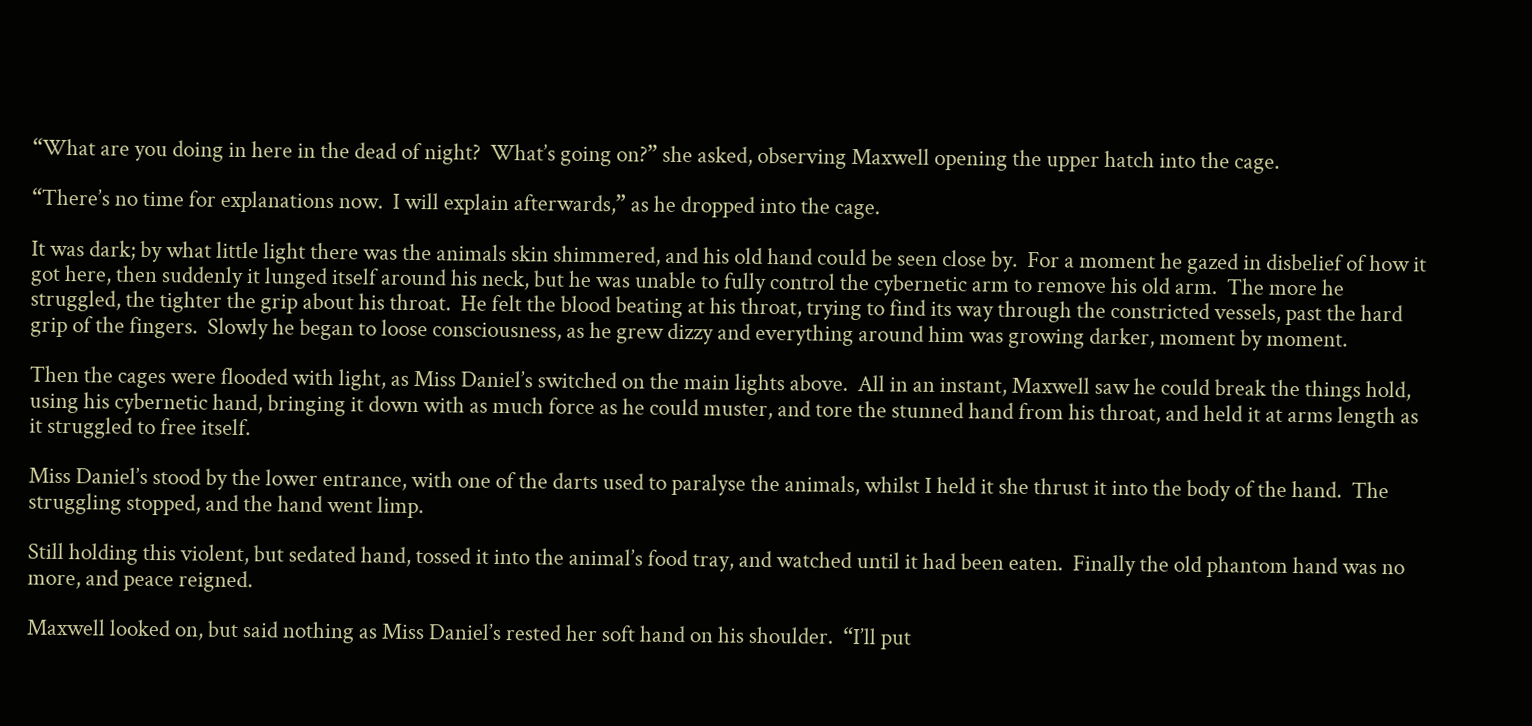“What are you doing in here in the dead of night?  What’s going on?” she asked, observing Maxwell opening the upper hatch into the cage.

“There’s no time for explanations now.  I will explain afterwards,” as he dropped into the cage.

It was dark; by what little light there was the animals skin shimmered, and his old hand could be seen close by.  For a moment he gazed in disbelief of how it got here, then suddenly it lunged itself around his neck, but he was unable to fully control the cybernetic arm to remove his old arm.  The more he struggled, the tighter the grip about his throat.  He felt the blood beating at his throat, trying to find its way through the constricted vessels, past the hard grip of the fingers.  Slowly he began to loose consciousness, as he grew dizzy and everything around him was growing darker, moment by moment.

Then the cages were flooded with light, as Miss Daniel’s switched on the main lights above.  All in an instant, Maxwell saw he could break the things hold, using his cybernetic hand, bringing it down with as much force as he could muster, and tore the stunned hand from his throat, and held it at arms length as it struggled to free itself.

Miss Daniel’s stood by the lower entrance, with one of the darts used to paralyse the animals, whilst I held it she thrust it into the body of the hand.  The struggling stopped, and the hand went limp.

Still holding this violent, but sedated hand, tossed it into the animal’s food tray, and watched until it had been eaten.  Finally the old phantom hand was no more, and peace reigned.

Maxwell looked on, but said nothing as Miss Daniel’s rested her soft hand on his shoulder.  “I’ll put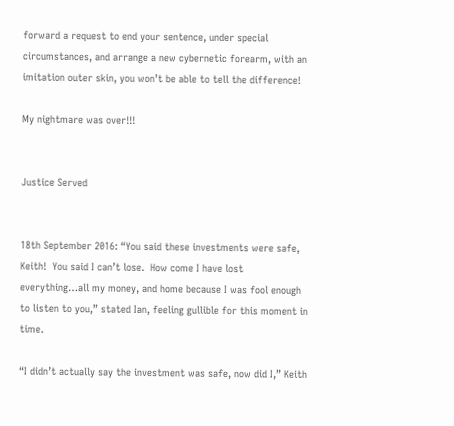forward a request to end your sentence, under special circumstances, and arrange a new cybernetic forearm, with an imitation outer skin, you won’t be able to tell the difference!

My nightmare was over!!!


Justice Served


18th September 2016: “You said these investments were safe, Keith!  You said I can’t lose.  How come I have lost everything…all my money, and home because I was fool enough to listen to you,” stated Ian, feeling gullible for this moment in time.

“I didn’t actually say the investment was safe, now did I,” Keith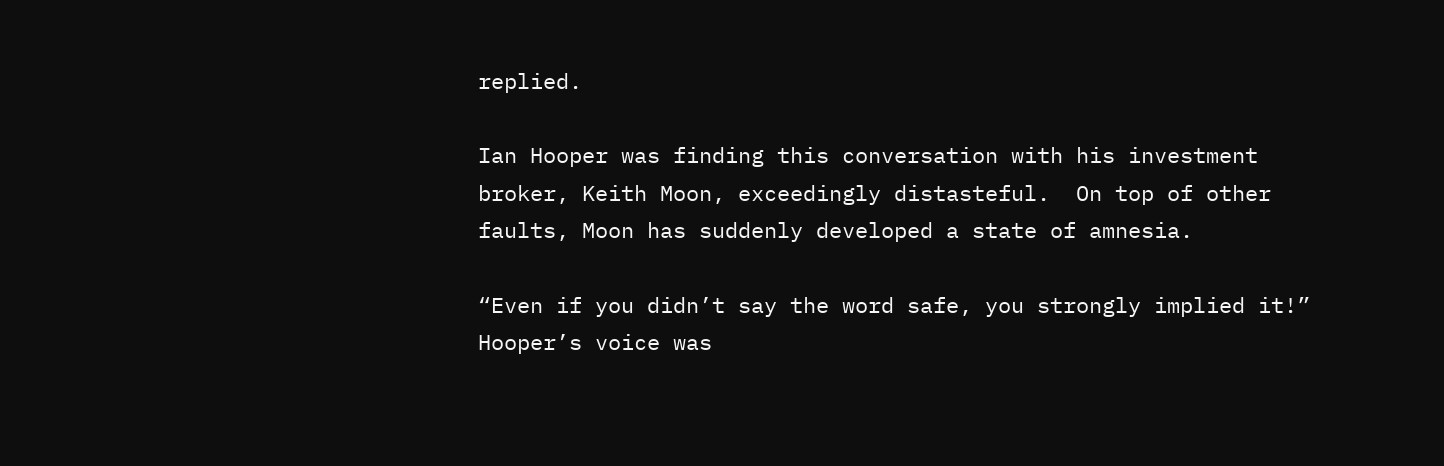replied.

Ian Hooper was finding this conversation with his investment broker, Keith Moon, exceedingly distasteful.  On top of other faults, Moon has suddenly developed a state of amnesia.

“Even if you didn’t say the word safe, you strongly implied it!”  Hooper’s voice was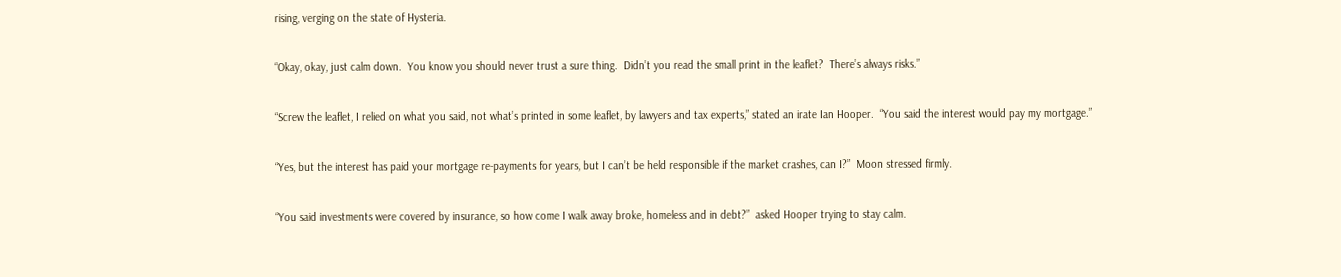rising, verging on the state of Hysteria.

“Okay, okay, just calm down.  You know you should never trust a sure thing.  Didn’t you read the small print in the leaflet?  There’s always risks.”

“Screw the leaflet, I relied on what you said, not what’s printed in some leaflet, by lawyers and tax experts,” stated an irate Ian Hooper.  “You said the interest would pay my mortgage.”

“Yes, but the interest has paid your mortgage re-payments for years, but I can’t be held responsible if the market crashes, can I?”  Moon stressed firmly.

“You said investments were covered by insurance, so how come I walk away broke, homeless and in debt?”  asked Hooper trying to stay calm.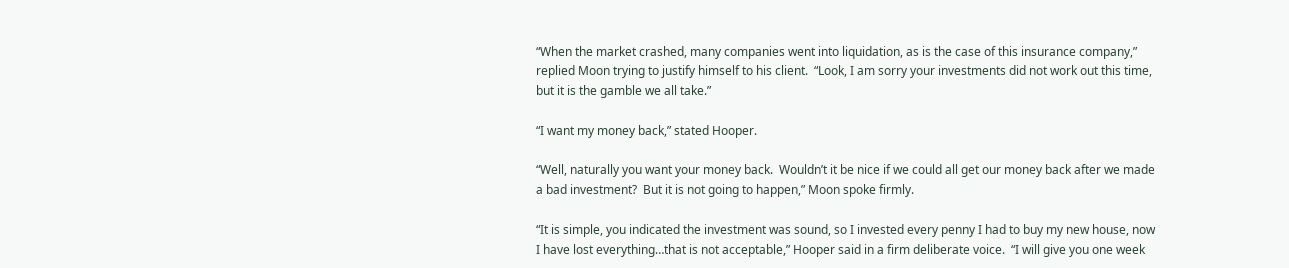“When the market crashed, many companies went into liquidation, as is the case of this insurance company,” replied Moon trying to justify himself to his client.  “Look, I am sorry your investments did not work out this time, but it is the gamble we all take.”

“I want my money back,” stated Hooper.

“Well, naturally you want your money back.  Wouldn’t it be nice if we could all get our money back after we made a bad investment?  But it is not going to happen,” Moon spoke firmly.

“It is simple, you indicated the investment was sound, so I invested every penny I had to buy my new house, now I have lost everything…that is not acceptable,” Hooper said in a firm deliberate voice.  “I will give you one week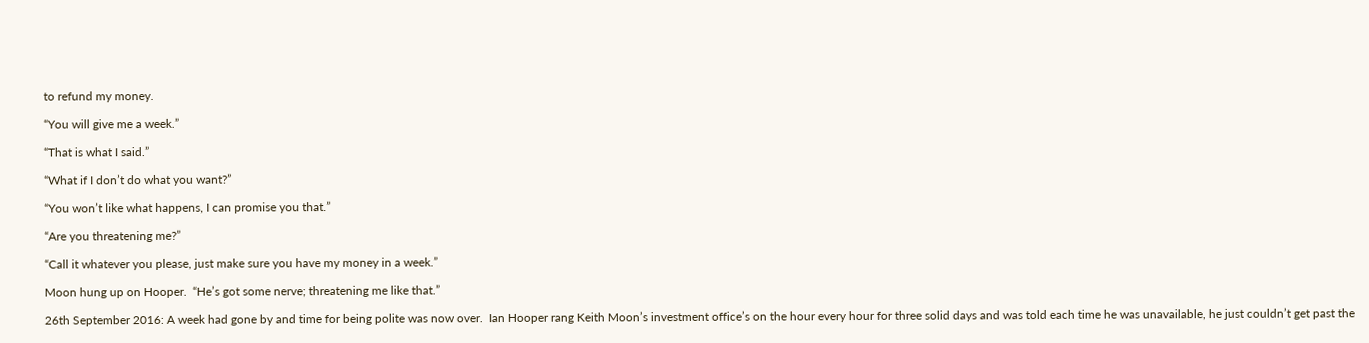to refund my money.

“You will give me a week.”

“That is what I said.”

“What if I don’t do what you want?”

“You won’t like what happens, I can promise you that.”

“Are you threatening me?”

“Call it whatever you please, just make sure you have my money in a week.”

Moon hung up on Hooper.  “He’s got some nerve; threatening me like that.”

26th September 2016: A week had gone by and time for being polite was now over.  Ian Hooper rang Keith Moon’s investment office’s on the hour every hour for three solid days and was told each time he was unavailable, he just couldn’t get past the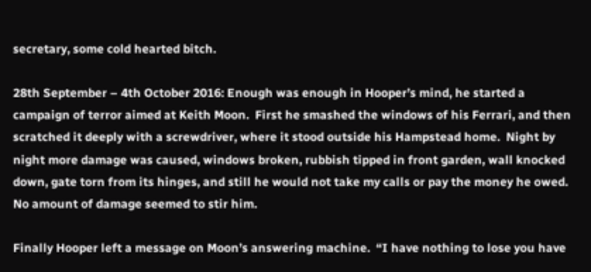secretary, some cold hearted bitch.

28th September – 4th October 2016: Enough was enough in Hooper’s mind, he started a campaign of terror aimed at Keith Moon.  First he smashed the windows of his Ferrari, and then scratched it deeply with a screwdriver, where it stood outside his Hampstead home.  Night by night more damage was caused, windows broken, rubbish tipped in front garden, wall knocked down, gate torn from its hinges, and still he would not take my calls or pay the money he owed.  No amount of damage seemed to stir him.

Finally Hooper left a message on Moon’s answering machine.  “I have nothing to lose you have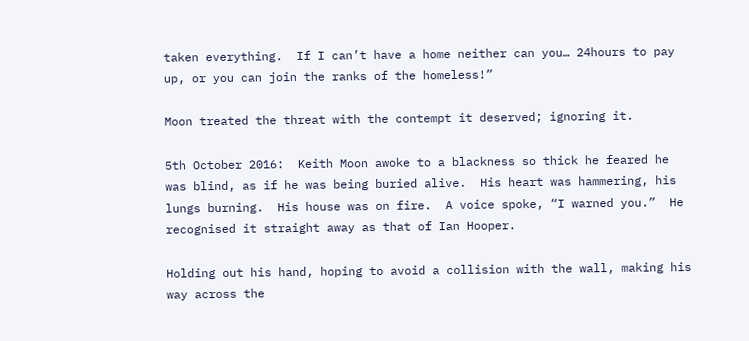taken everything.  If I can’t have a home neither can you… 24hours to pay up, or you can join the ranks of the homeless!”

Moon treated the threat with the contempt it deserved; ignoring it.

5th October 2016:  Keith Moon awoke to a blackness so thick he feared he was blind, as if he was being buried alive.  His heart was hammering, his lungs burning.  His house was on fire.  A voice spoke, “I warned you.”  He recognised it straight away as that of Ian Hooper.

Holding out his hand, hoping to avoid a collision with the wall, making his way across the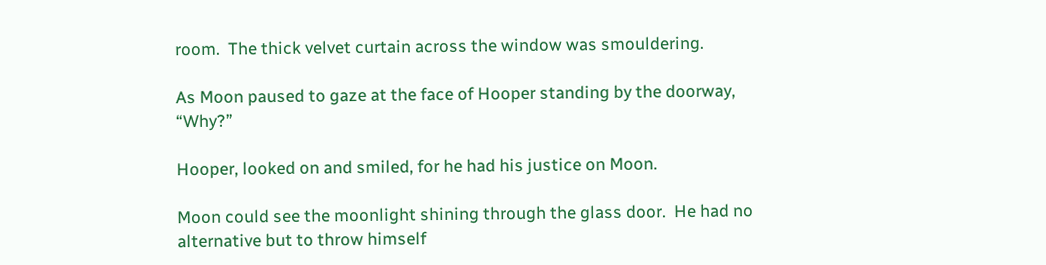room.  The thick velvet curtain across the window was smouldering.

As Moon paused to gaze at the face of Hooper standing by the doorway, “Why?”

Hooper, looked on and smiled, for he had his justice on Moon.

Moon could see the moonlight shining through the glass door.  He had no alternative but to throw himself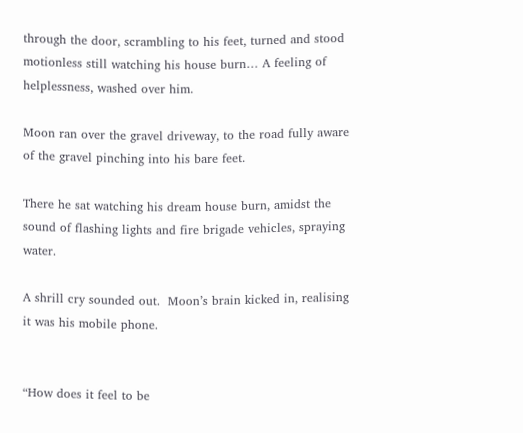through the door, scrambling to his feet, turned and stood motionless still watching his house burn… A feeling of helplessness, washed over him.

Moon ran over the gravel driveway, to the road fully aware of the gravel pinching into his bare feet.

There he sat watching his dream house burn, amidst the sound of flashing lights and fire brigade vehicles, spraying water.

A shrill cry sounded out.  Moon’s brain kicked in, realising it was his mobile phone.


“How does it feel to be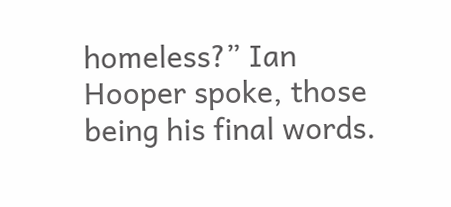homeless?” Ian Hooper spoke, those being his final words.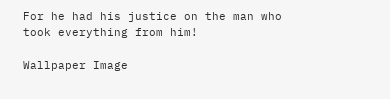For he had his justice on the man who took everything from him!

Wallpaper Image